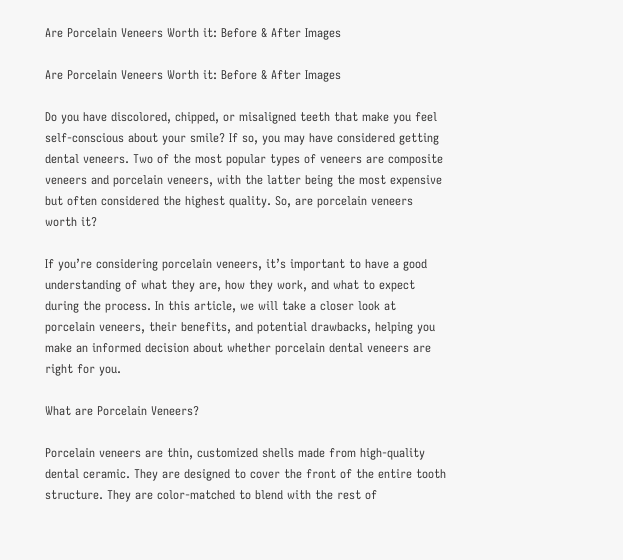Are Porcelain Veneers Worth it: Before & After Images

Are Porcelain Veneers Worth it: Before & After Images

Do you have discolored, chipped, or misaligned teeth that make you feel self-conscious about your smile? If so, you may have considered getting dental veneers. Two of the most popular types of veneers are composite veneers and porcelain veneers, with the latter being the most expensive but often considered the highest quality. So, are porcelain veneers worth it?

If you’re considering porcelain veneers, it’s important to have a good understanding of what they are, how they work, and what to expect during the process. In this article, we will take a closer look at porcelain veneers, their benefits, and potential drawbacks, helping you make an informed decision about whether porcelain dental veneers are right for you.

What are Porcelain Veneers?

Porcelain veneers are thin, customized shells made from high-quality dental ceramic. They are designed to cover the front of the entire tooth structure. They are color-matched to blend with the rest of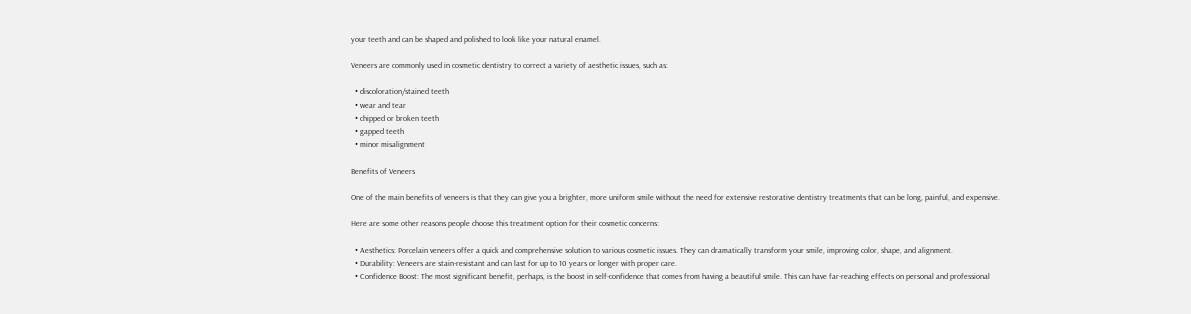your teeth and can be shaped and polished to look like your natural enamel.

Veneers are commonly used in cosmetic dentistry to correct a variety of aesthetic issues, such as:

  • discoloration/stained teeth
  • wear and tear
  • chipped or broken teeth
  • gapped teeth
  • minor misalignment

Benefits of Veneers

One of the main benefits of veneers is that they can give you a brighter, more uniform smile without the need for extensive restorative dentistry treatments that can be long, painful, and expensive.

Here are some other reasons people choose this treatment option for their cosmetic concerns:

  • Aesthetics: Porcelain veneers offer a quick and comprehensive solution to various cosmetic issues. They can dramatically transform your smile, improving color, shape, and alignment.
  • Durability: Veneers are stain-resistant and can last for up to 10 years or longer with proper care.
  • Confidence Boost: The most significant benefit, perhaps, is the boost in self-confidence that comes from having a beautiful smile. This can have far-reaching effects on personal and professional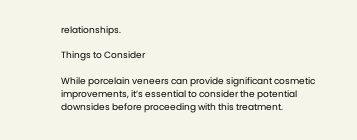relationships.

Things to Consider

While porcelain veneers can provide significant cosmetic improvements, it’s essential to consider the potential downsides before proceeding with this treatment.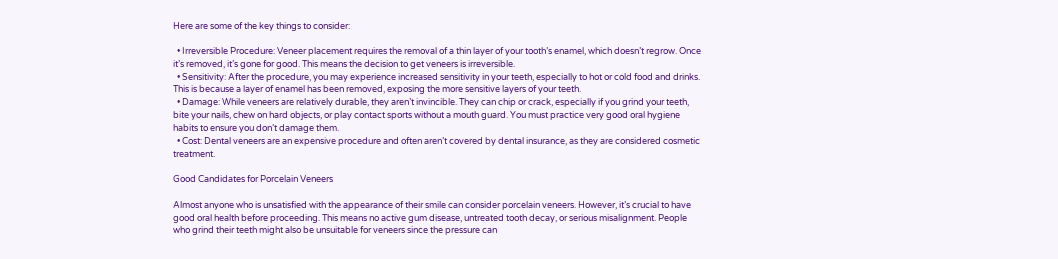Here are some of the key things to consider:

  • Irreversible Procedure: Veneer placement requires the removal of a thin layer of your tooth’s enamel, which doesn’t regrow. Once it’s removed, it’s gone for good. This means the decision to get veneers is irreversible.
  • Sensitivity: After the procedure, you may experience increased sensitivity in your teeth, especially to hot or cold food and drinks. This is because a layer of enamel has been removed, exposing the more sensitive layers of your teeth.
  • Damage: While veneers are relatively durable, they aren’t invincible. They can chip or crack, especially if you grind your teeth, bite your nails, chew on hard objects, or play contact sports without a mouth guard. You must practice very good oral hygiene habits to ensure you don’t damage them.
  • Cost: Dental veneers are an expensive procedure and often aren’t covered by dental insurance, as they are considered cosmetic treatment.

Good Candidates for Porcelain Veneers

Almost anyone who is unsatisfied with the appearance of their smile can consider porcelain veneers. However, it’s crucial to have good oral health before proceeding. This means no active gum disease, untreated tooth decay, or serious misalignment. People who grind their teeth might also be unsuitable for veneers since the pressure can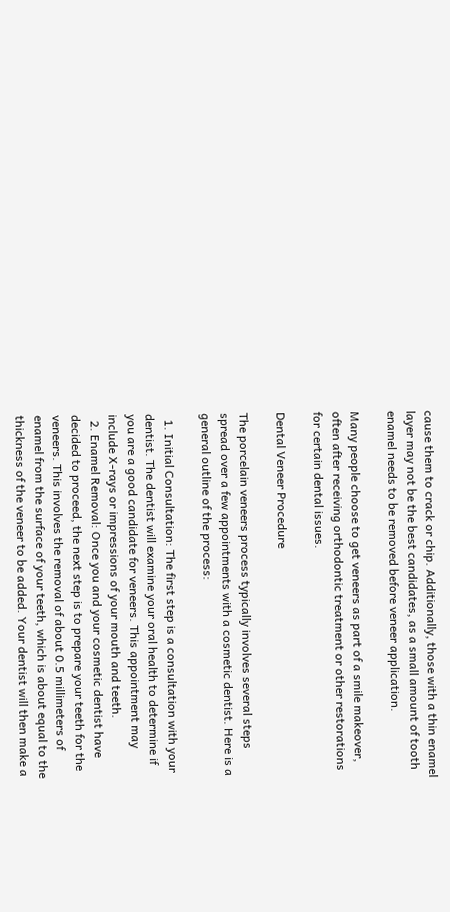cause them to crack or chip. Additionally, those with a thin enamel layer may not be the best candidates, as a small amount of tooth enamel needs to be removed before veneer application.

Many people choose to get veneers as part of a smile makeover, often after receiving orthodontic treatment or other restorations for certain dental issues.

Dental Veneer Procedure

The porcelain veneers process typically involves several steps spread over a few appointments with a cosmetic dentist. Here is a general outline of the process:

  1. Initial Consultation: The first step is a consultation with your dentist. The dentist will examine your oral health to determine if you are a good candidate for veneers. This appointment may include X-rays or impressions of your mouth and teeth.
  2. Enamel Removal: Once you and your cosmetic dentist have decided to proceed, the next step is to prepare your teeth for the veneers. This involves the removal of about 0.5 millimeters of enamel from the surface of your teeth, which is about equal to the thickness of the veneer to be added. Your dentist will then make a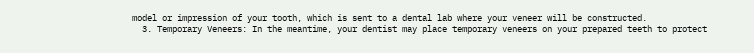model or impression of your tooth, which is sent to a dental lab where your veneer will be constructed.
  3. Temporary Veneers: In the meantime, your dentist may place temporary veneers on your prepared teeth to protect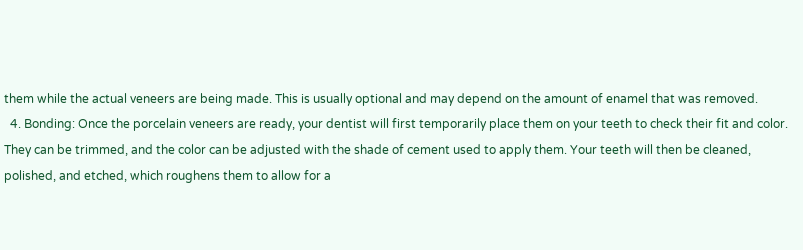them while the actual veneers are being made. This is usually optional and may depend on the amount of enamel that was removed.
  4. Bonding: Once the porcelain veneers are ready, your dentist will first temporarily place them on your teeth to check their fit and color. They can be trimmed, and the color can be adjusted with the shade of cement used to apply them. Your teeth will then be cleaned, polished, and etched, which roughens them to allow for a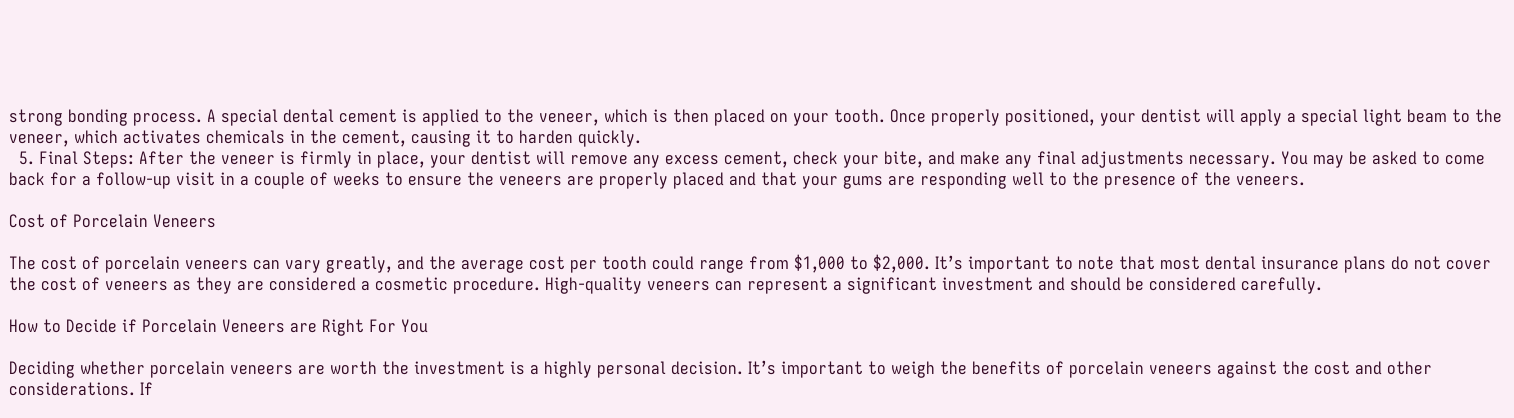strong bonding process. A special dental cement is applied to the veneer, which is then placed on your tooth. Once properly positioned, your dentist will apply a special light beam to the veneer, which activates chemicals in the cement, causing it to harden quickly.
  5. Final Steps: After the veneer is firmly in place, your dentist will remove any excess cement, check your bite, and make any final adjustments necessary. You may be asked to come back for a follow-up visit in a couple of weeks to ensure the veneers are properly placed and that your gums are responding well to the presence of the veneers.

Cost of Porcelain Veneers

The cost of porcelain veneers can vary greatly, and the average cost per tooth could range from $1,000 to $2,000. It’s important to note that most dental insurance plans do not cover the cost of veneers as they are considered a cosmetic procedure. High-quality veneers can represent a significant investment and should be considered carefully.

How to Decide if Porcelain Veneers are Right For You

Deciding whether porcelain veneers are worth the investment is a highly personal decision. It’s important to weigh the benefits of porcelain veneers against the cost and other considerations. If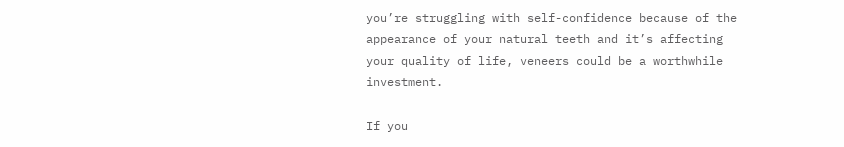you’re struggling with self-confidence because of the appearance of your natural teeth and it’s affecting your quality of life, veneers could be a worthwhile investment.

If you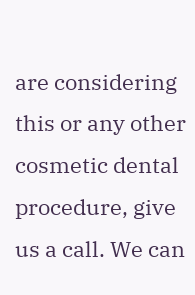are considering this or any other cosmetic dental procedure, give us a call. We can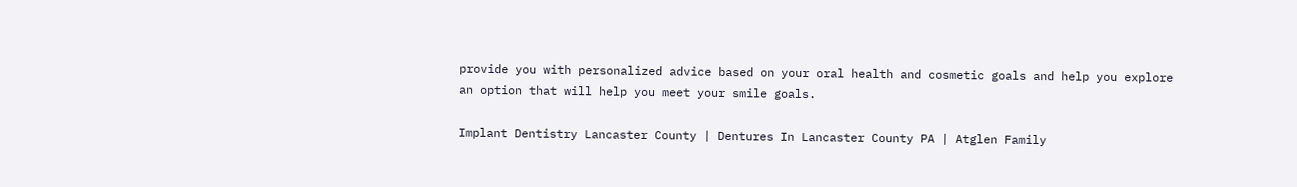provide you with personalized advice based on your oral health and cosmetic goals and help you explore an option that will help you meet your smile goals.

Implant Dentistry Lancaster County | Dentures In Lancaster County PA | Atglen Family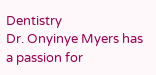Dentistry
Dr. Onyinye Myers has a passion for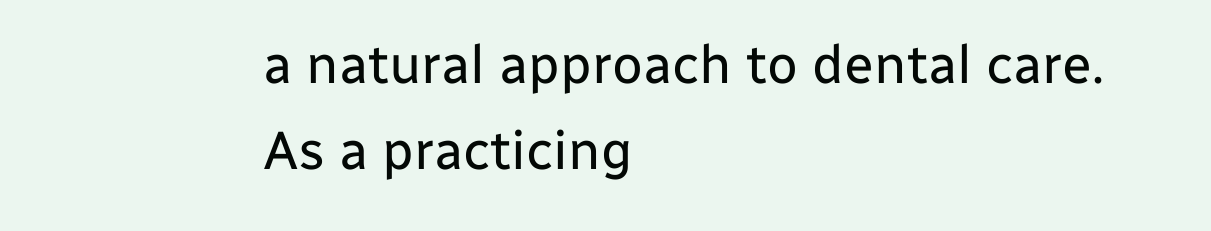a natural approach to dental care. As a practicing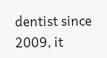dentist since 2009, it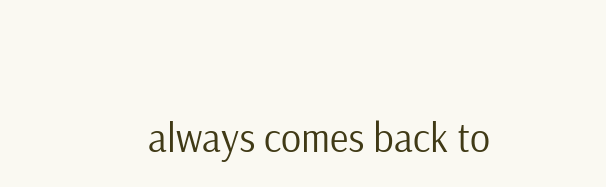always comes back to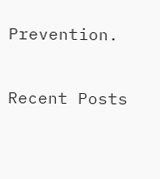Prevention.

Recent Posts